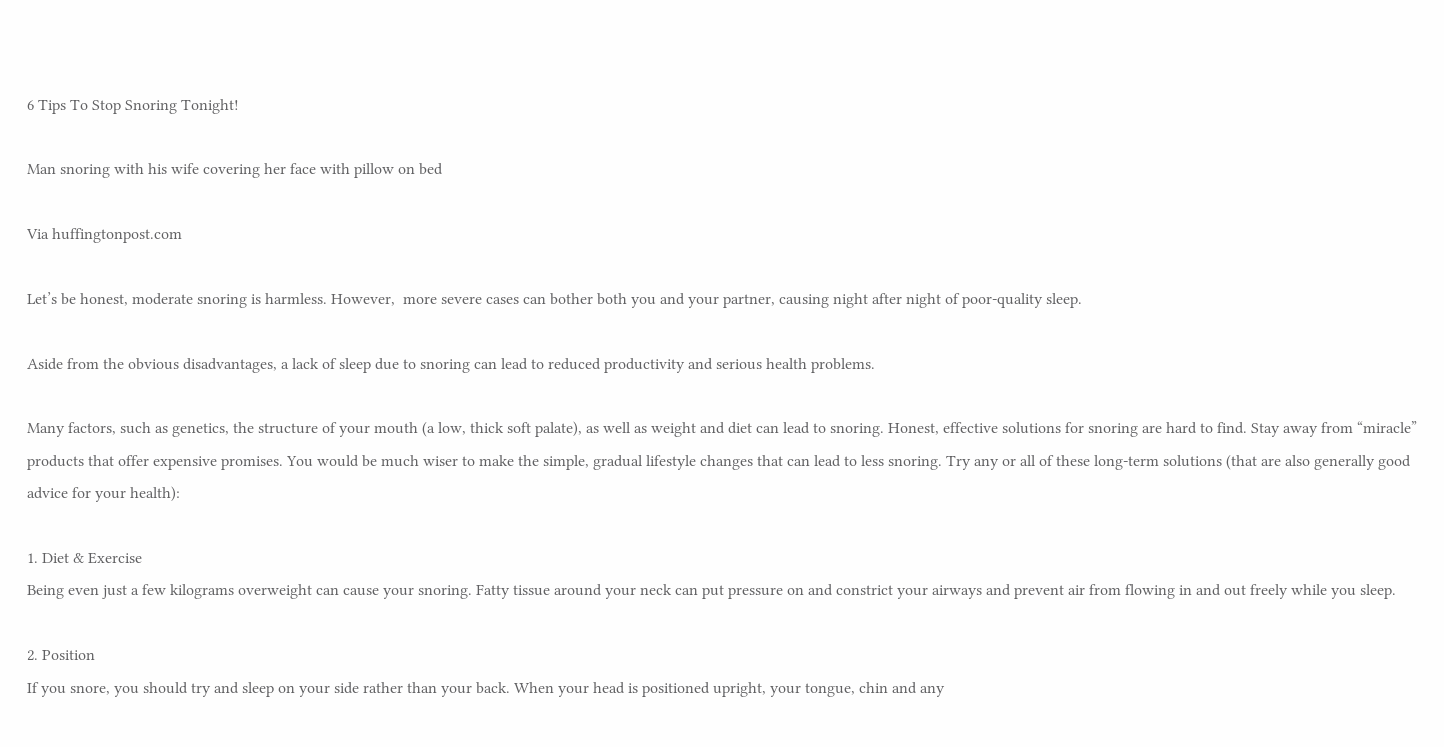6 Tips To Stop Snoring Tonight!

Man snoring with his wife covering her face with pillow on bed

Via huffingtonpost.com

Let’s be honest, moderate snoring is harmless. However,  more severe cases can bother both you and your partner, causing night after night of poor-quality sleep.

Aside from the obvious disadvantages, a lack of sleep due to snoring can lead to reduced productivity and serious health problems.

Many factors, such as genetics, the structure of your mouth (a low, thick soft palate), as well as weight and diet can lead to snoring. Honest, effective solutions for snoring are hard to find. Stay away from “miracle” products that offer expensive promises. You would be much wiser to make the simple, gradual lifestyle changes that can lead to less snoring. Try any or all of these long-term solutions (that are also generally good advice for your health):

1. Diet & Exercise
Being even just a few kilograms overweight can cause your snoring. Fatty tissue around your neck can put pressure on and constrict your airways and prevent air from flowing in and out freely while you sleep.

2. Position
If you snore, you should try and sleep on your side rather than your back. When your head is positioned upright, your tongue, chin and any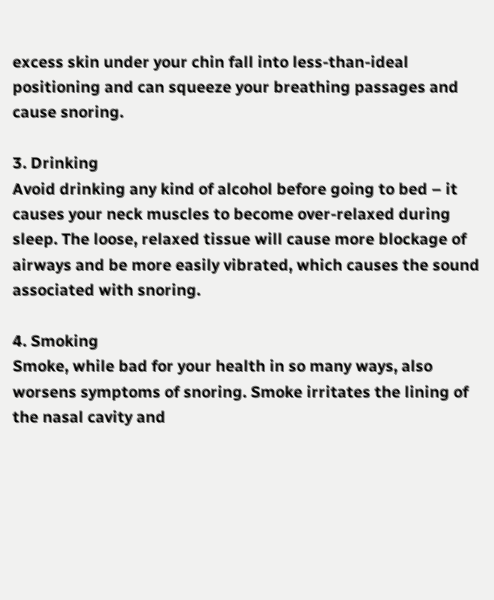excess skin under your chin fall into less-than-ideal positioning and can squeeze your breathing passages and cause snoring.

3. Drinking
Avoid drinking any kind of alcohol before going to bed – it causes your neck muscles to become over-relaxed during sleep. The loose, relaxed tissue will cause more blockage of airways and be more easily vibrated, which causes the sound associated with snoring.

4. Smoking
Smoke, while bad for your health in so many ways, also worsens symptoms of snoring. Smoke irritates the lining of the nasal cavity and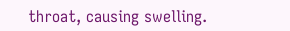throat, causing swelling.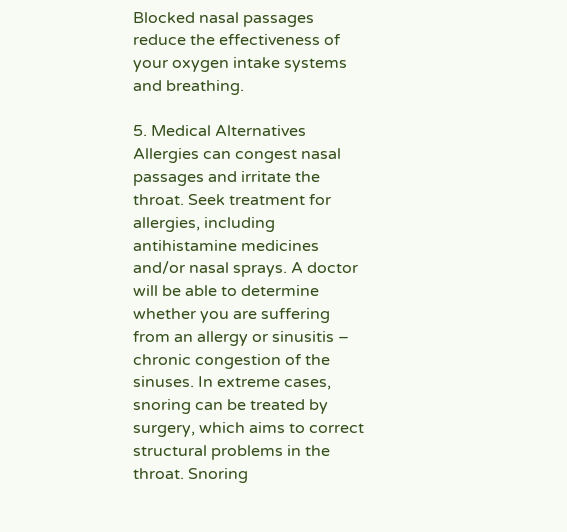Blocked nasal passages reduce the effectiveness of your oxygen intake systems and breathing.

5. Medical Alternatives
Allergies can congest nasal passages and irritate the throat. Seek treatment for allergies, including antihistamine medicines and/or nasal sprays. A doctor will be able to determine whether you are suffering from an allergy or sinusitis – chronic congestion of the sinuses. In extreme cases, snoring can be treated by surgery, which aims to correct structural problems in the throat. Snoring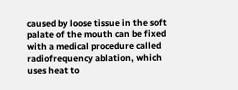caused by loose tissue in the soft palate of the mouth can be fixed with a medical procedure called radiofrequency ablation, which uses heat to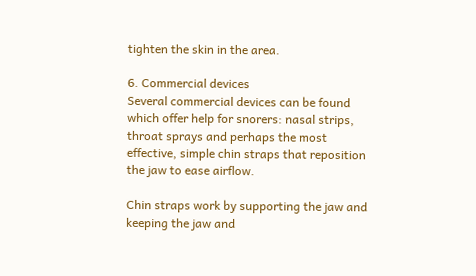tighten the skin in the area.

6. Commercial devices
Several commercial devices can be found which offer help for snorers: nasal strips, throat sprays and perhaps the most effective, simple chin straps that reposition the jaw to ease airflow.

Chin straps work by supporting the jaw and keeping the jaw and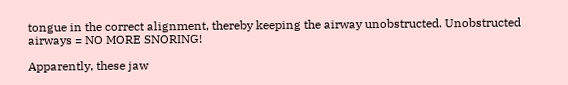tongue in the correct alignment, thereby keeping the airway unobstructed. Unobstructed airways = NO MORE SNORING!

Apparently, these jaw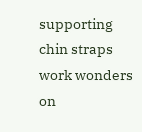supporting chin straps work wonders on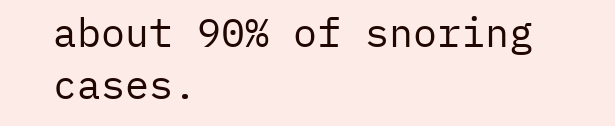about 90% of snoring cases.